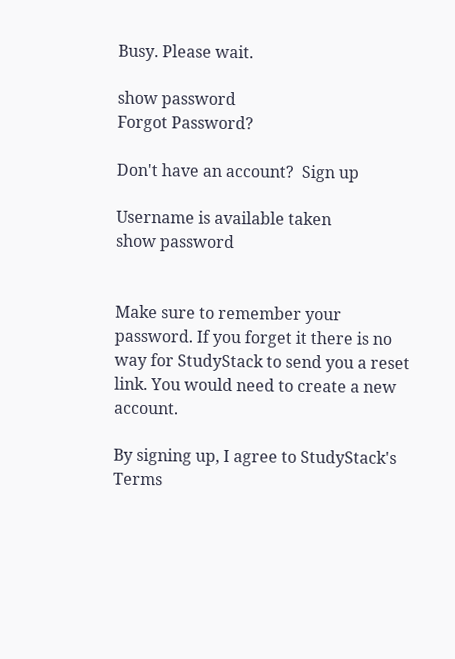Busy. Please wait.

show password
Forgot Password?

Don't have an account?  Sign up

Username is available taken
show password


Make sure to remember your password. If you forget it there is no way for StudyStack to send you a reset link. You would need to create a new account.

By signing up, I agree to StudyStack's Terms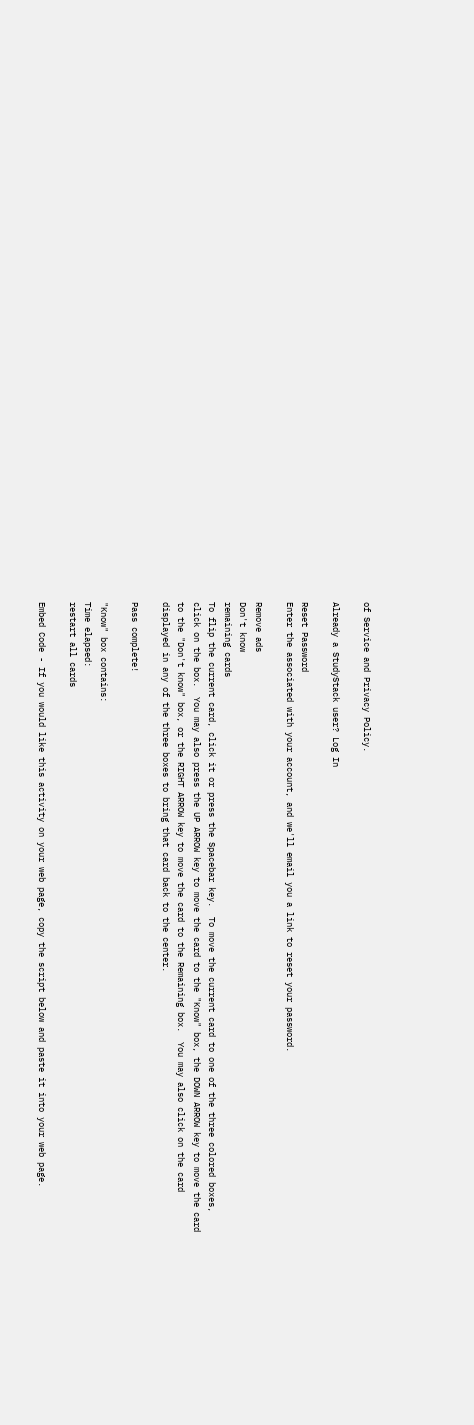of Service and Privacy Policy.

Already a StudyStack user? Log In

Reset Password
Enter the associated with your account, and we'll email you a link to reset your password.

Remove ads
Don't know
remaining cards
To flip the current card, click it or press the Spacebar key.  To move the current card to one of the three colored boxes, click on the box.  You may also press the UP ARROW key to move the card to the "Know" box, the DOWN ARROW key to move the card to the "Don't know" box, or the RIGHT ARROW key to move the card to the Remaining box.  You may also click on the card displayed in any of the three boxes to bring that card back to the center.

Pass complete!

"Know" box contains:
Time elapsed:
restart all cards

Embed Code - If you would like this activity on your web page, copy the script below and paste it into your web page.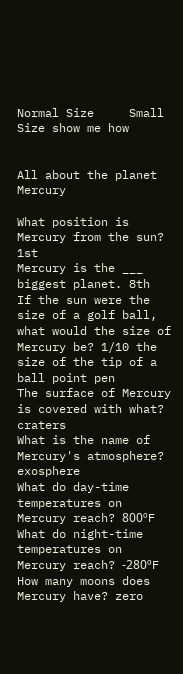Normal Size     Small Size show me how


All about the planet Mercury

What position is Mercury from the sun? 1st
Mercury is the ___ biggest planet. 8th
If the sun were the size of a golf ball, what would the size of Mercury be? 1/10 the size of the tip of a ball point pen
The surface of Mercury is covered with what? craters
What is the name of Mercury's atmosphere? exosphere
What do day-time temperatures on Mercury reach? 800ºF
What do night-time temperatures on Mercury reach? -280ºF
How many moons does Mercury have? zero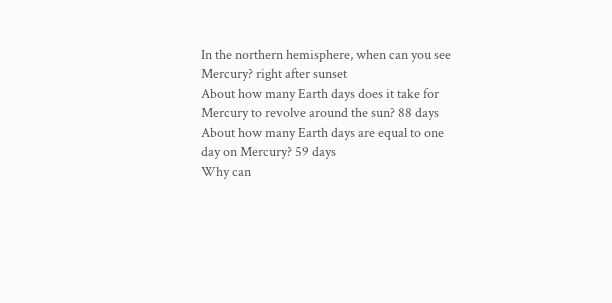In the northern hemisphere, when can you see Mercury? right after sunset
About how many Earth days does it take for Mercury to revolve around the sun? 88 days
About how many Earth days are equal to one day on Mercury? 59 days
Why can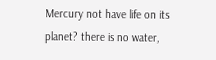Mercury not have life on its planet? there is no water,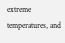extreme temperatures, and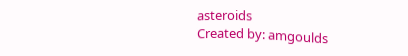asteroids
Created by: amgoulds